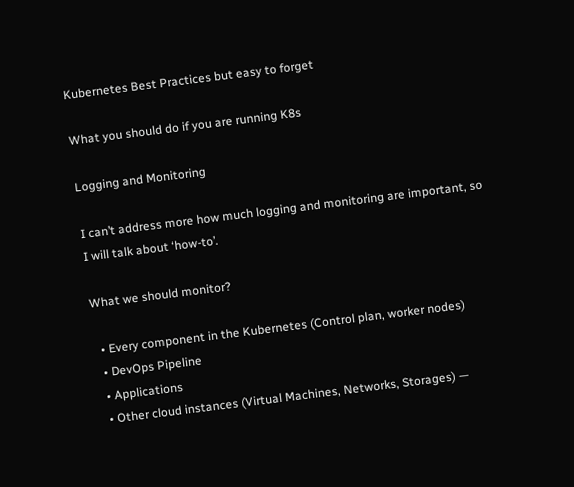Kubernetes Best Practices but easy to forget

What you should do if you are running K8s

Logging and Monitoring

I can’t address more how much logging and monitoring are important, so I will talk about ‘how-to’.

What we should monitor?

  • Every component in the Kubernetes (Control plan, worker nodes)
  • DevOps Pipeline
  • Applications
  • Other cloud instances (Virtual Machines, Networks, Storages) —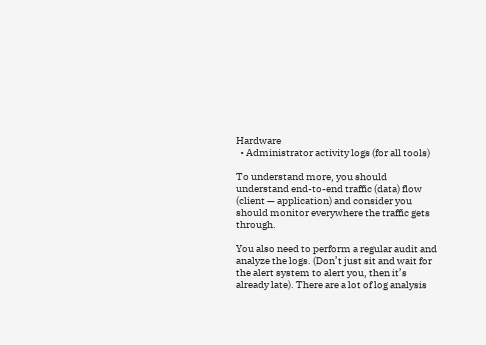Hardware
  • Administrator activity logs (for all tools)

To understand more, you should understand end-to-end traffic (data) flow (client — application) and consider you should monitor everywhere the traffic gets through.

You also need to perform a regular audit and analyze the logs. (Don’t just sit and wait for the alert system to alert you, then it’s already late). There are a lot of log analysis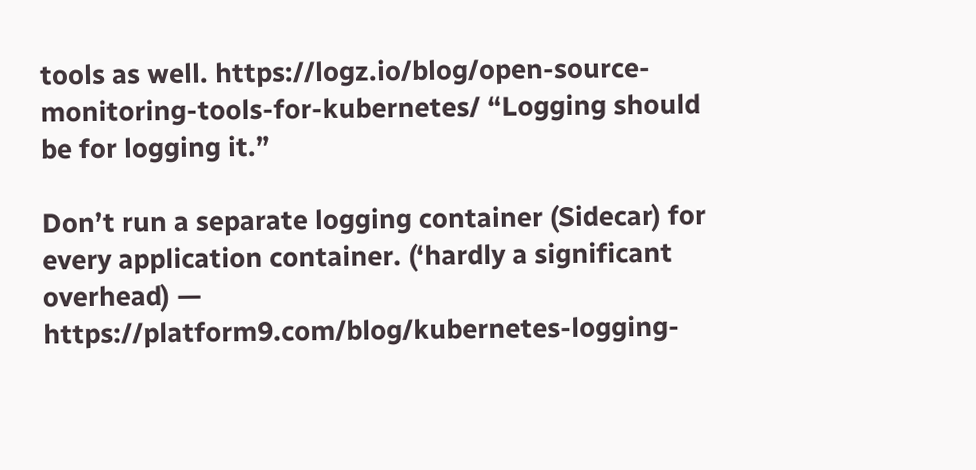tools as well. https://logz.io/blog/open-source-monitoring-tools-for-kubernetes/ “Logging should be for logging it.”

Don’t run a separate logging container (Sidecar) for every application container. (‘hardly a significant overhead) — https://platform9.com/blog/kubernetes-logging-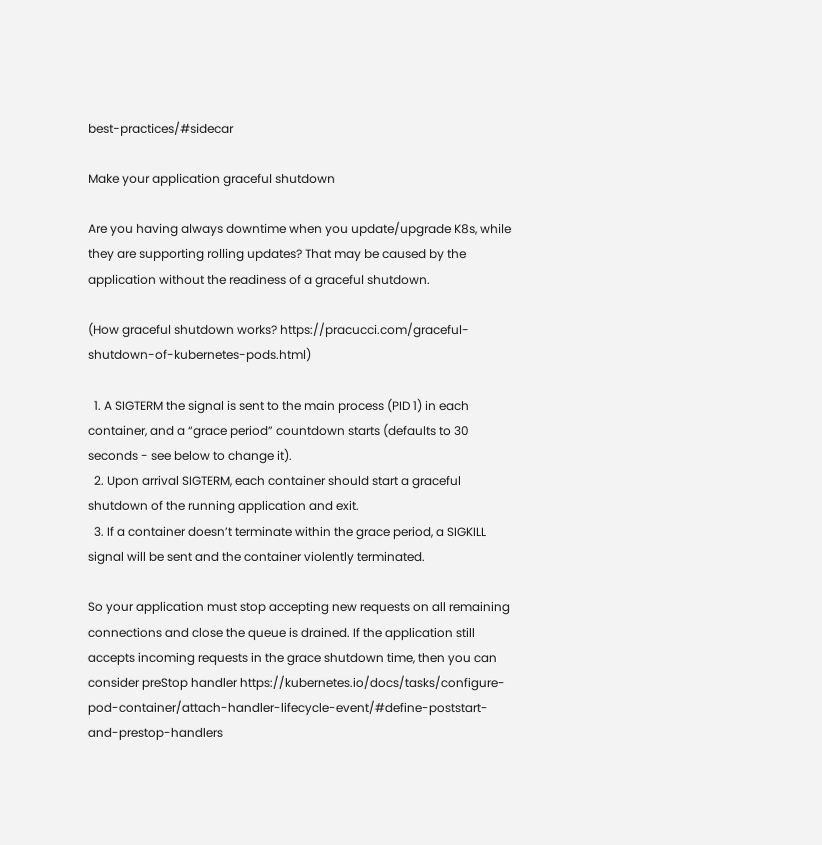best-practices/#sidecar

Make your application graceful shutdown

Are you having always downtime when you update/upgrade K8s, while they are supporting rolling updates? That may be caused by the application without the readiness of a graceful shutdown.

(How graceful shutdown works? https://pracucci.com/graceful-shutdown-of-kubernetes-pods.html)

  1. A SIGTERM the signal is sent to the main process (PID 1) in each container, and a “grace period” countdown starts (defaults to 30 seconds - see below to change it).
  2. Upon arrival SIGTERM, each container should start a graceful shutdown of the running application and exit.
  3. If a container doesn’t terminate within the grace period, a SIGKILL signal will be sent and the container violently terminated.

So your application must stop accepting new requests on all remaining connections and close the queue is drained. If the application still accepts incoming requests in the grace shutdown time, then you can consider preStop handler https://kubernetes.io/docs/tasks/configure-pod-container/attach-handler-lifecycle-event/#define-poststart-and-prestop-handlers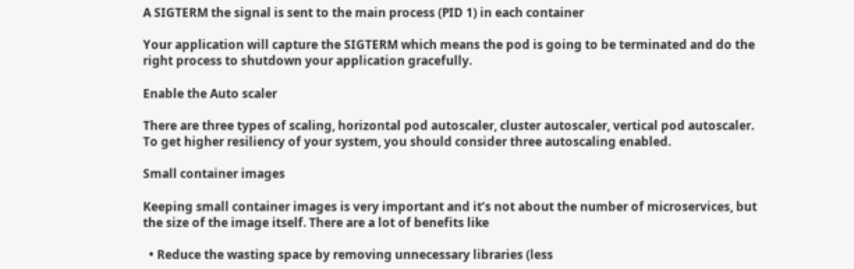A SIGTERM the signal is sent to the main process (PID 1) in each container

Your application will capture the SIGTERM which means the pod is going to be terminated and do the right process to shutdown your application gracefully.

Enable the Auto scaler

There are three types of scaling, horizontal pod autoscaler, cluster autoscaler, vertical pod autoscaler. To get higher resiliency of your system, you should consider three autoscaling enabled.

Small container images

Keeping small container images is very important and it’s not about the number of microservices, but the size of the image itself. There are a lot of benefits like

  • Reduce the wasting space by removing unnecessary libraries (less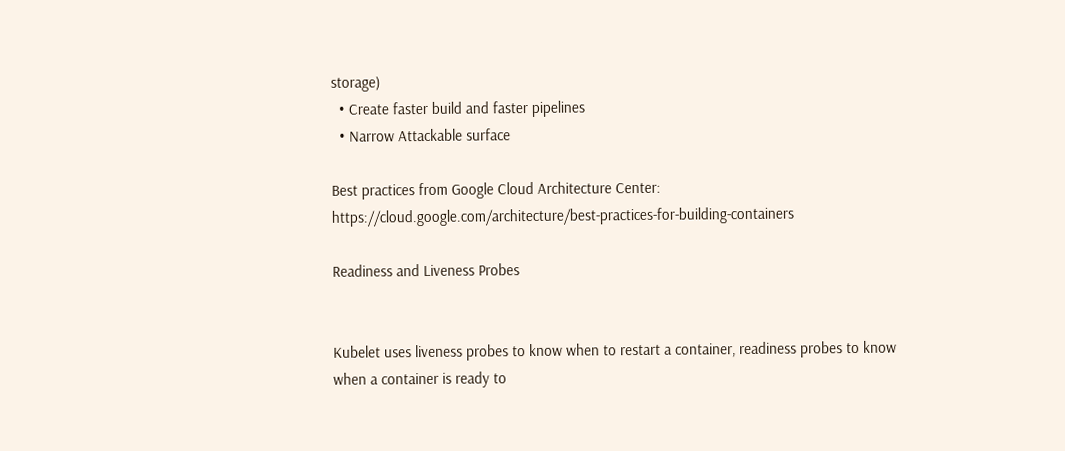storage)
  • Create faster build and faster pipelines
  • Narrow Attackable surface

Best practices from Google Cloud Architecture Center: https://cloud.google.com/architecture/best-practices-for-building-containers

Readiness and Liveness Probes


Kubelet uses liveness probes to know when to restart a container, readiness probes to know when a container is ready to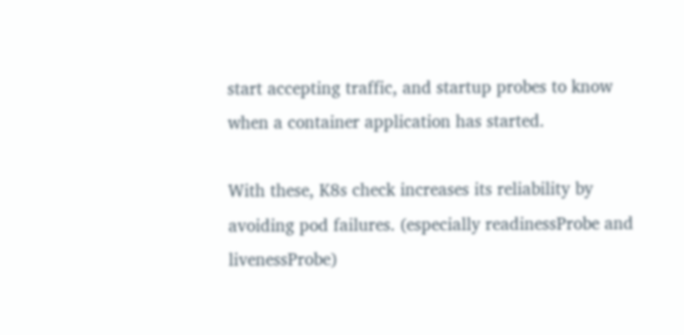start accepting traffic, and startup probes to know when a container application has started.

With these, K8s check increases its reliability by avoiding pod failures. (especially readinessProbe and livenessProbe)